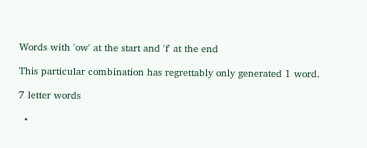Words with 'ow' at the start and 'f' at the end

This particular combination has regrettably only generated 1 word.

7 letter words

  •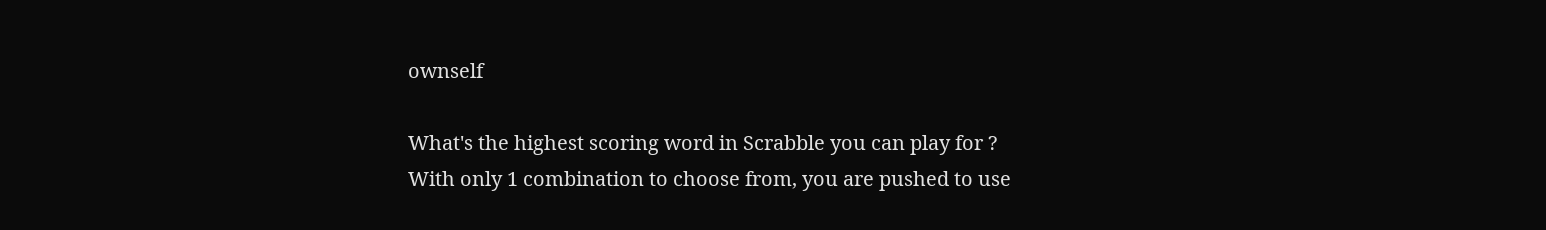ownself

What's the highest scoring word in Scrabble you can play for ?
With only 1 combination to choose from, you are pushed to use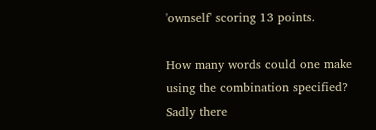'ownself' scoring 13 points.

How many words could one make using the combination specified?
Sadly there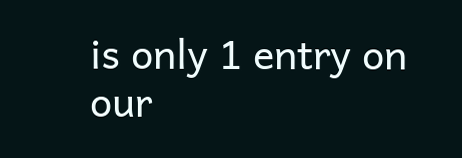is only 1 entry on our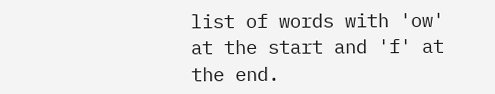list of words with 'ow' at the start and 'f' at the end.